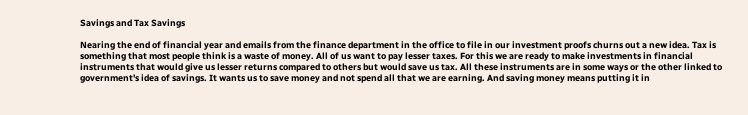Savings and Tax Savings

Nearing the end of financial year and emails from the finance department in the office to file in our investment proofs churns out a new idea. Tax is something that most people think is a waste of money. All of us want to pay lesser taxes. For this we are ready to make investments in financial instruments that would give us lesser returns compared to others but would save us tax. All these instruments are in some ways or the other linked to government's idea of savings. It wants us to save money and not spend all that we are earning. And saving money means putting it in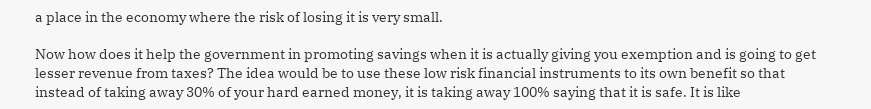a place in the economy where the risk of losing it is very small.

Now how does it help the government in promoting savings when it is actually giving you exemption and is going to get lesser revenue from taxes? The idea would be to use these low risk financial instruments to its own benefit so that instead of taking away 30% of your hard earned money, it is taking away 100% saying that it is safe. It is like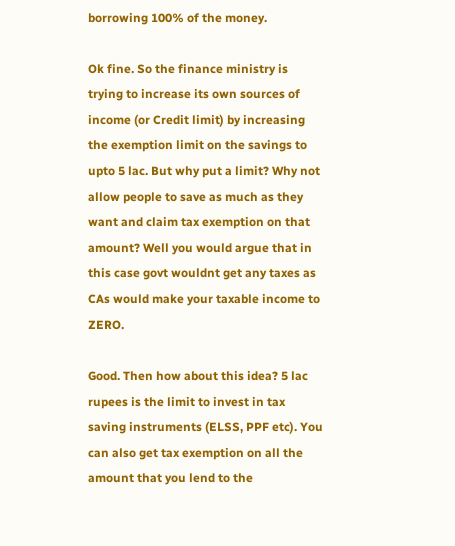borrowing 100% of the money.

Ok fine. So the finance ministry is trying to increase its own sources of income (or Credit limit) by increasing the exemption limit on the savings to upto 5 lac. But why put a limit? Why not allow people to save as much as they want and claim tax exemption on that amount? Well you would argue that in this case govt wouldnt get any taxes as CAs would make your taxable income to ZERO.

Good. Then how about this idea? 5 lac rupees is the limit to invest in tax saving instruments (ELSS, PPF etc). You can also get tax exemption on all the amount that you lend to the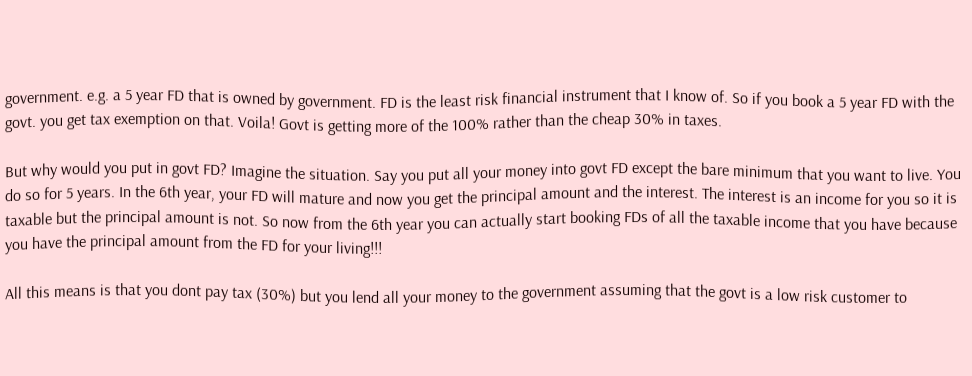government. e.g. a 5 year FD that is owned by government. FD is the least risk financial instrument that I know of. So if you book a 5 year FD with the govt. you get tax exemption on that. Voila! Govt is getting more of the 100% rather than the cheap 30% in taxes.

But why would you put in govt FD? Imagine the situation. Say you put all your money into govt FD except the bare minimum that you want to live. You do so for 5 years. In the 6th year, your FD will mature and now you get the principal amount and the interest. The interest is an income for you so it is taxable but the principal amount is not. So now from the 6th year you can actually start booking FDs of all the taxable income that you have because you have the principal amount from the FD for your living!!!

All this means is that you dont pay tax (30%) but you lend all your money to the government assuming that the govt is a low risk customer to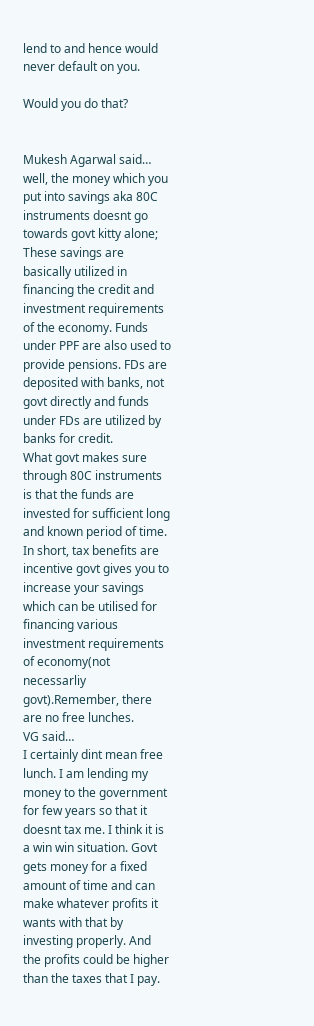lend to and hence would never default on you.

Would you do that?


Mukesh Agarwal said…
well, the money which you put into savings aka 80C instruments doesnt go towards govt kitty alone; These savings are basically utilized in financing the credit and investment requirements of the economy. Funds under PPF are also used to provide pensions. FDs are deposited with banks, not govt directly and funds under FDs are utilized by banks for credit.
What govt makes sure through 80C instruments is that the funds are invested for sufficient long and known period of time. In short, tax benefits are incentive govt gives you to increase your savings which can be utilised for financing various investment requirements of economy(not necessarliy govt).Remember, there are no free lunches.
VG said…
I certainly dint mean free lunch. I am lending my money to the government for few years so that it doesnt tax me. I think it is a win win situation. Govt gets money for a fixed amount of time and can make whatever profits it wants with that by investing properly. And the profits could be higher than the taxes that I pay.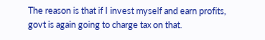The reason is that if I invest myself and earn profits, govt is again going to charge tax on that.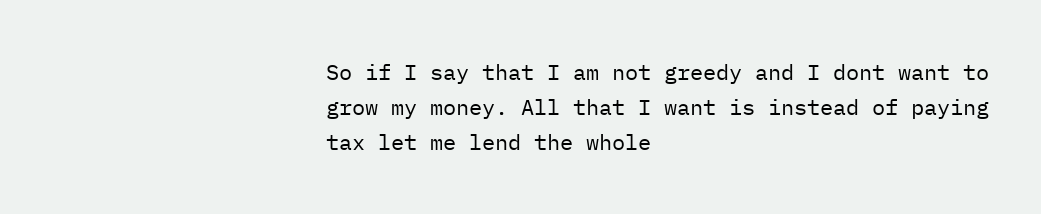So if I say that I am not greedy and I dont want to grow my money. All that I want is instead of paying tax let me lend the whole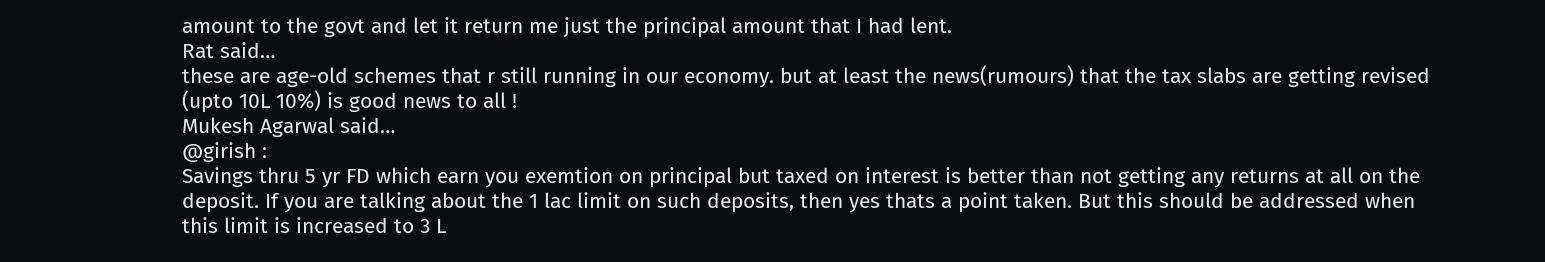amount to the govt and let it return me just the principal amount that I had lent.
Rat said…
these are age-old schemes that r still running in our economy. but at least the news(rumours) that the tax slabs are getting revised (upto 10L 10%) is good news to all !
Mukesh Agarwal said…
@girish :
Savings thru 5 yr FD which earn you exemtion on principal but taxed on interest is better than not getting any returns at all on the deposit. If you are talking about the 1 lac limit on such deposits, then yes thats a point taken. But this should be addressed when this limit is increased to 3 L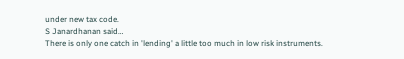under new tax code.
S Janardhanan said…
There is only one catch in 'lending' a little too much in low risk instruments.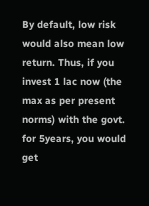By default, low risk would also mean low return. Thus, if you invest 1 lac now (the max as per present norms) with the govt. for 5years, you would get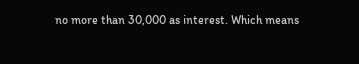no more than 30,000 as interest. Which means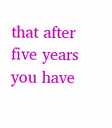that after five years you have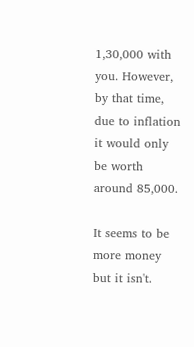1,30,000 with you. However, by that time, due to inflation it would only be worth around 85,000.

It seems to be more money but it isn't.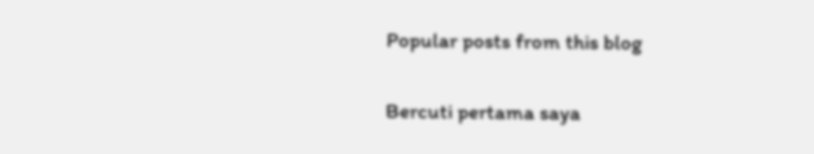Popular posts from this blog

Bercuti pertama saya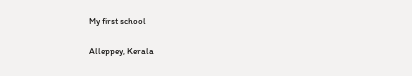My first school

Alleppey, Kerala